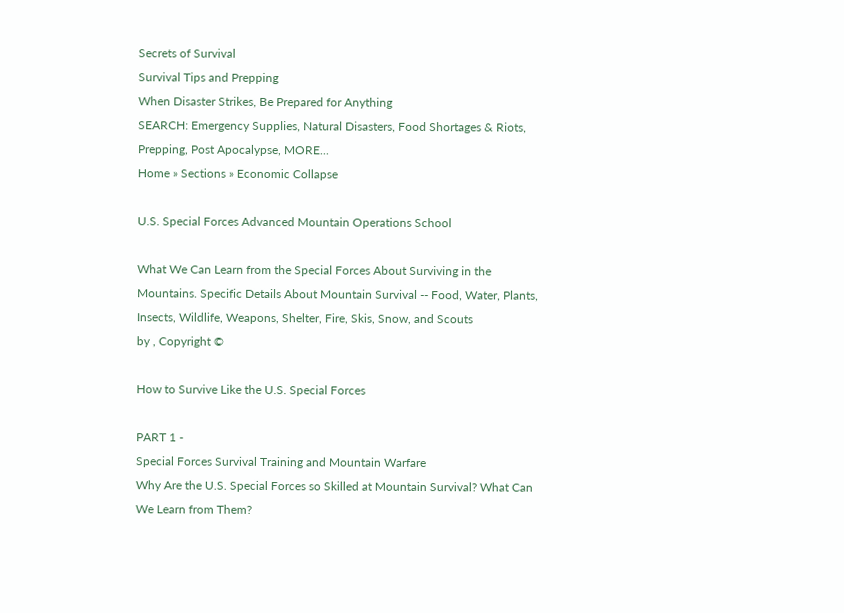Secrets of Survival
Survival Tips and Prepping
When Disaster Strikes, Be Prepared for Anything
SEARCH: Emergency Supplies, Natural Disasters, Food Shortages & Riots, Prepping, Post Apocalypse, MORE...
Home » Sections » Economic Collapse

U.S. Special Forces Advanced Mountain Operations School

What We Can Learn from the Special Forces About Surviving in the Mountains. Specific Details About Mountain Survival -- Food, Water, Plants, Insects, Wildlife, Weapons, Shelter, Fire, Skis, Snow, and Scouts
by , Copyright ©

How to Survive Like the U.S. Special Forces

PART 1 -
Special Forces Survival Training and Mountain Warfare
Why Are the U.S. Special Forces so Skilled at Mountain Survival? What Can We Learn from Them?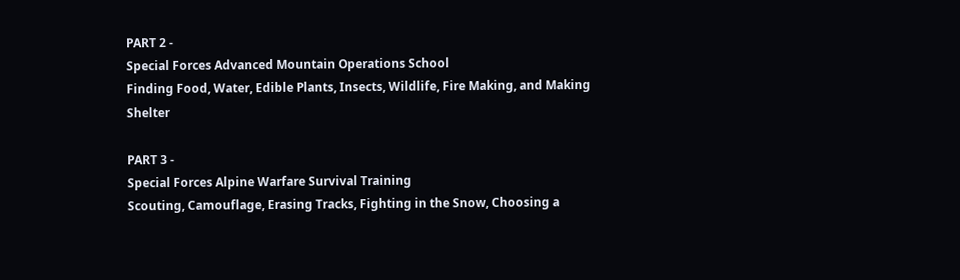PART 2 -
Special Forces Advanced Mountain Operations School
Finding Food, Water, Edible Plants, Insects, Wildlife, Fire Making, and Making Shelter

PART 3 -
Special Forces Alpine Warfare Survival Training
Scouting, Camouflage, Erasing Tracks, Fighting in the Snow, Choosing a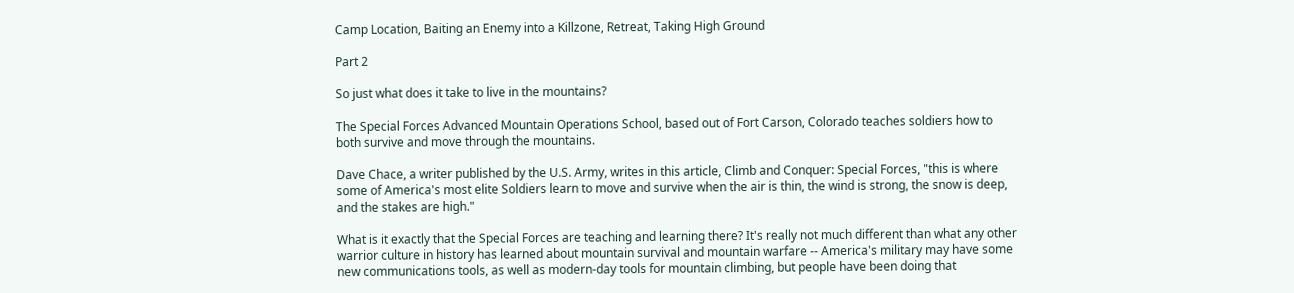Camp Location, Baiting an Enemy into a Killzone, Retreat, Taking High Ground

Part 2

So just what does it take to live in the mountains?

The Special Forces Advanced Mountain Operations School, based out of Fort Carson, Colorado teaches soldiers how to both survive and move through the mountains.

Dave Chace, a writer published by the U.S. Army, writes in this article, Climb and Conquer: Special Forces, "this is where some of America's most elite Soldiers learn to move and survive when the air is thin, the wind is strong, the snow is deep, and the stakes are high."

What is it exactly that the Special Forces are teaching and learning there? It's really not much different than what any other warrior culture in history has learned about mountain survival and mountain warfare -- America's military may have some new communications tools, as well as modern-day tools for mountain climbing, but people have been doing that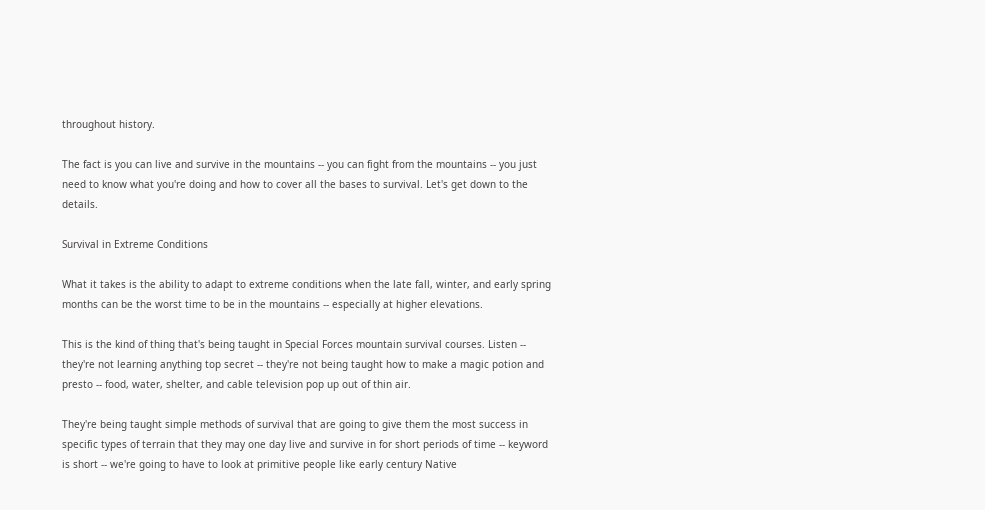throughout history.

The fact is you can live and survive in the mountains -- you can fight from the mountains -- you just need to know what you're doing and how to cover all the bases to survival. Let's get down to the details.

Survival in Extreme Conditions

What it takes is the ability to adapt to extreme conditions when the late fall, winter, and early spring months can be the worst time to be in the mountains -- especially at higher elevations.

This is the kind of thing that's being taught in Special Forces mountain survival courses. Listen -- they're not learning anything top secret -- they're not being taught how to make a magic potion and presto -- food, water, shelter, and cable television pop up out of thin air.

They're being taught simple methods of survival that are going to give them the most success in specific types of terrain that they may one day live and survive in for short periods of time -- keyword is short -- we're going to have to look at primitive people like early century Native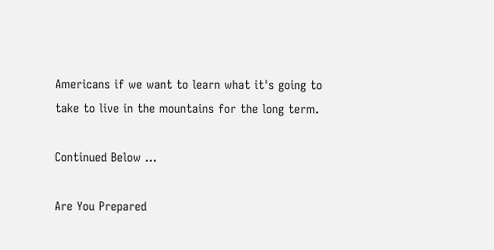Americans if we want to learn what it's going to take to live in the mountains for the long term.

Continued Below ...

Are You Prepared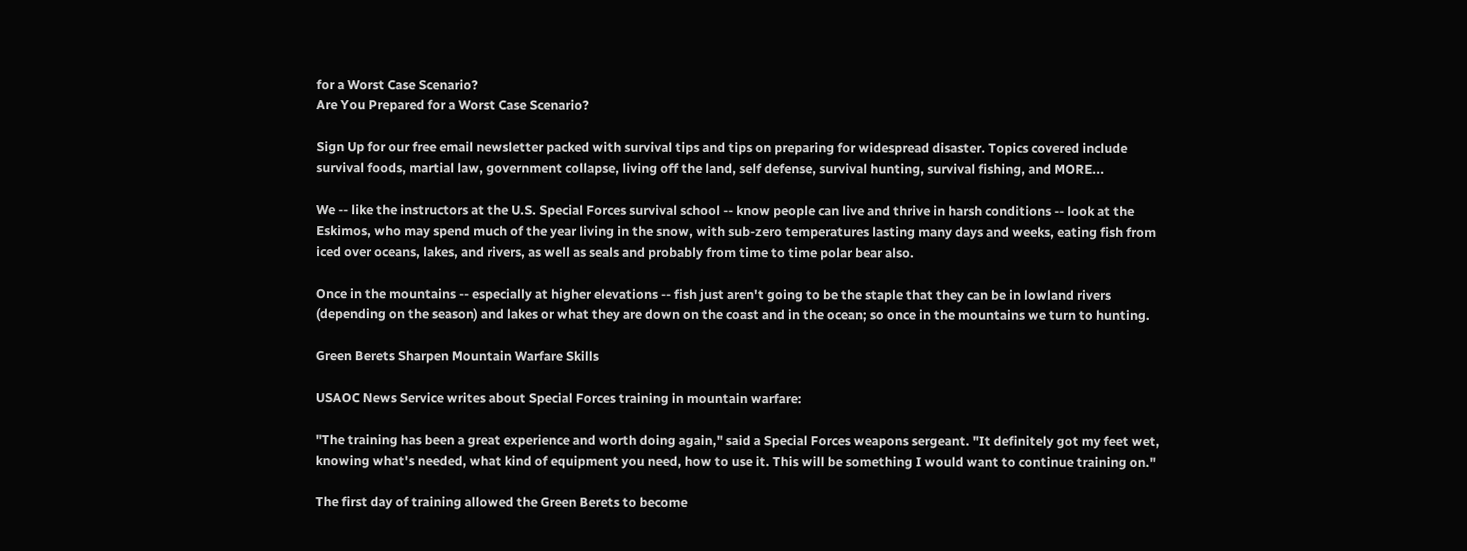for a Worst Case Scenario?
Are You Prepared for a Worst Case Scenario?

Sign Up for our free email newsletter packed with survival tips and tips on preparing for widespread disaster. Topics covered include survival foods, martial law, government collapse, living off the land, self defense, survival hunting, survival fishing, and MORE...

We -- like the instructors at the U.S. Special Forces survival school -- know people can live and thrive in harsh conditions -- look at the Eskimos, who may spend much of the year living in the snow, with sub-zero temperatures lasting many days and weeks, eating fish from iced over oceans, lakes, and rivers, as well as seals and probably from time to time polar bear also.

Once in the mountains -- especially at higher elevations -- fish just aren't going to be the staple that they can be in lowland rivers (depending on the season) and lakes or what they are down on the coast and in the ocean; so once in the mountains we turn to hunting.

Green Berets Sharpen Mountain Warfare Skills

USAOC News Service writes about Special Forces training in mountain warfare:

"The training has been a great experience and worth doing again," said a Special Forces weapons sergeant. "It definitely got my feet wet, knowing what's needed, what kind of equipment you need, how to use it. This will be something I would want to continue training on."

The first day of training allowed the Green Berets to become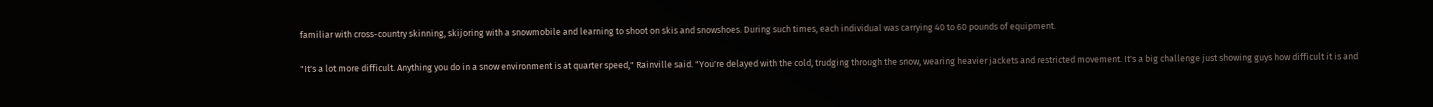familiar with cross-country skinning, skijoring with a snowmobile and learning to shoot on skis and snowshoes. During such times, each individual was carrying 40 to 60 pounds of equipment.

"It's a lot more difficult. Anything you do in a snow environment is at quarter speed," Rainville said. "You're delayed with the cold, trudging through the snow, wearing heavier jackets and restricted movement. It's a big challenge just showing guys how difficult it is and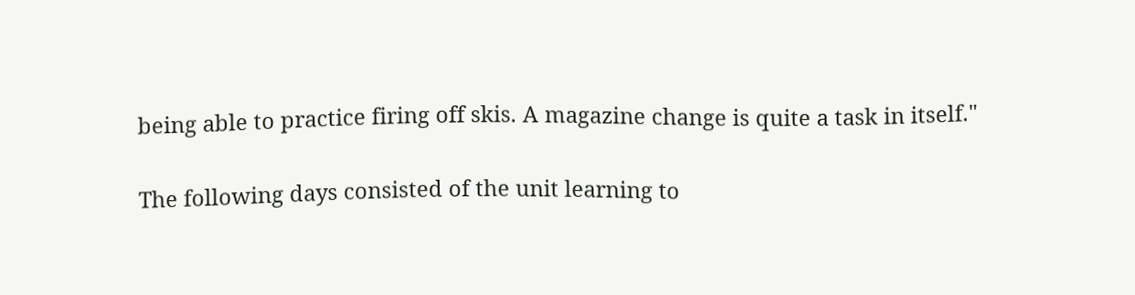being able to practice firing off skis. A magazine change is quite a task in itself."

The following days consisted of the unit learning to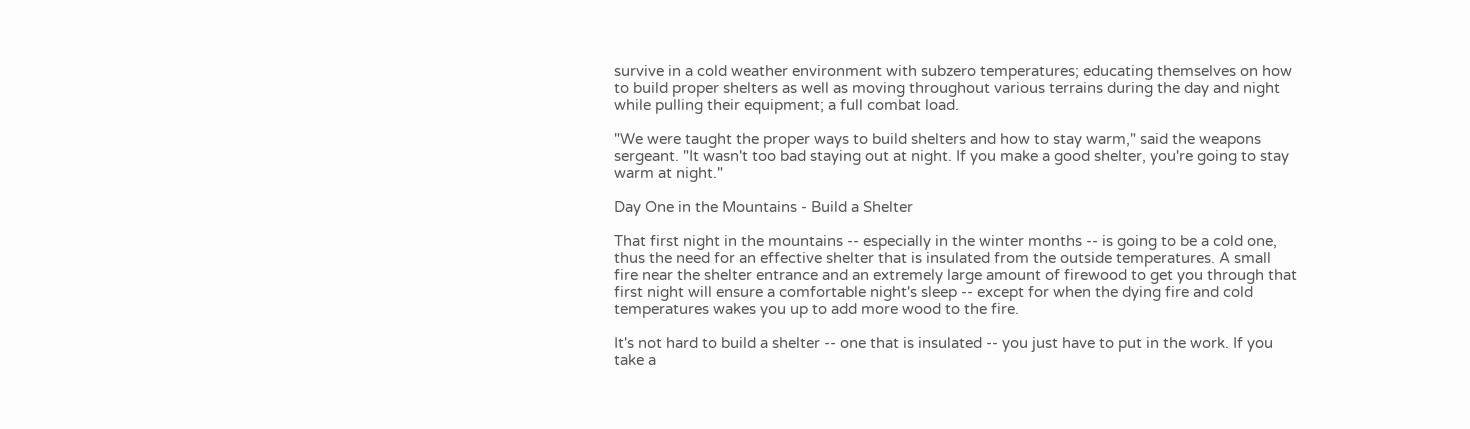survive in a cold weather environment with subzero temperatures; educating themselves on how to build proper shelters as well as moving throughout various terrains during the day and night while pulling their equipment; a full combat load.

"We were taught the proper ways to build shelters and how to stay warm," said the weapons sergeant. "It wasn't too bad staying out at night. If you make a good shelter, you're going to stay warm at night."

Day One in the Mountains - Build a Shelter

That first night in the mountains -- especially in the winter months -- is going to be a cold one, thus the need for an effective shelter that is insulated from the outside temperatures. A small fire near the shelter entrance and an extremely large amount of firewood to get you through that first night will ensure a comfortable night's sleep -- except for when the dying fire and cold temperatures wakes you up to add more wood to the fire.

It's not hard to build a shelter -- one that is insulated -- you just have to put in the work. If you take a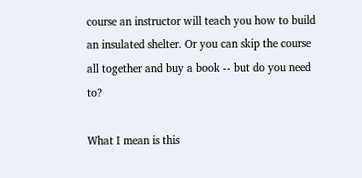course an instructor will teach you how to build an insulated shelter. Or you can skip the course all together and buy a book -- but do you need to?

What I mean is this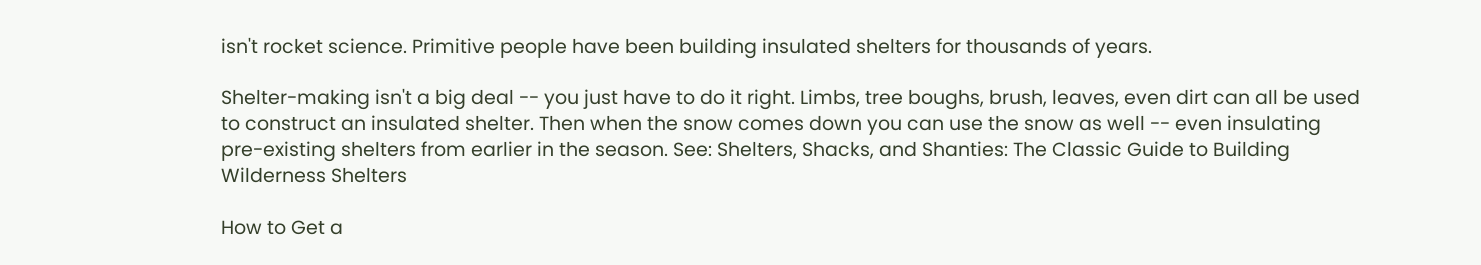isn't rocket science. Primitive people have been building insulated shelters for thousands of years.

Shelter-making isn't a big deal -- you just have to do it right. Limbs, tree boughs, brush, leaves, even dirt can all be used to construct an insulated shelter. Then when the snow comes down you can use the snow as well -- even insulating pre-existing shelters from earlier in the season. See: Shelters, Shacks, and Shanties: The Classic Guide to Building Wilderness Shelters

How to Get a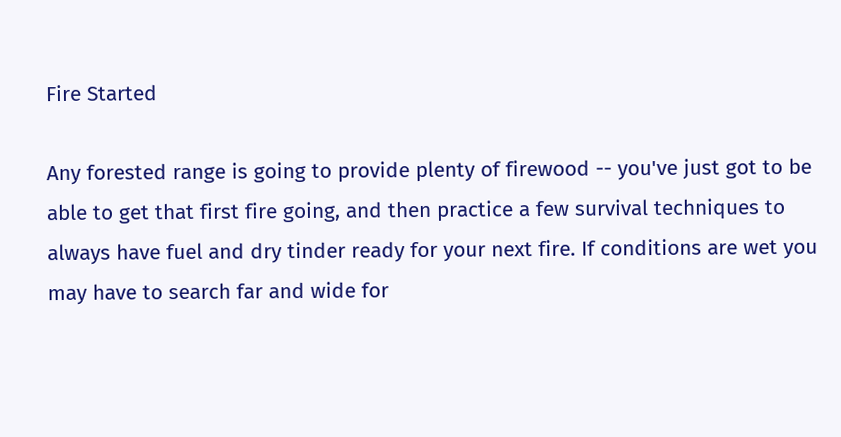Fire Started

Any forested range is going to provide plenty of firewood -- you've just got to be able to get that first fire going, and then practice a few survival techniques to always have fuel and dry tinder ready for your next fire. If conditions are wet you may have to search far and wide for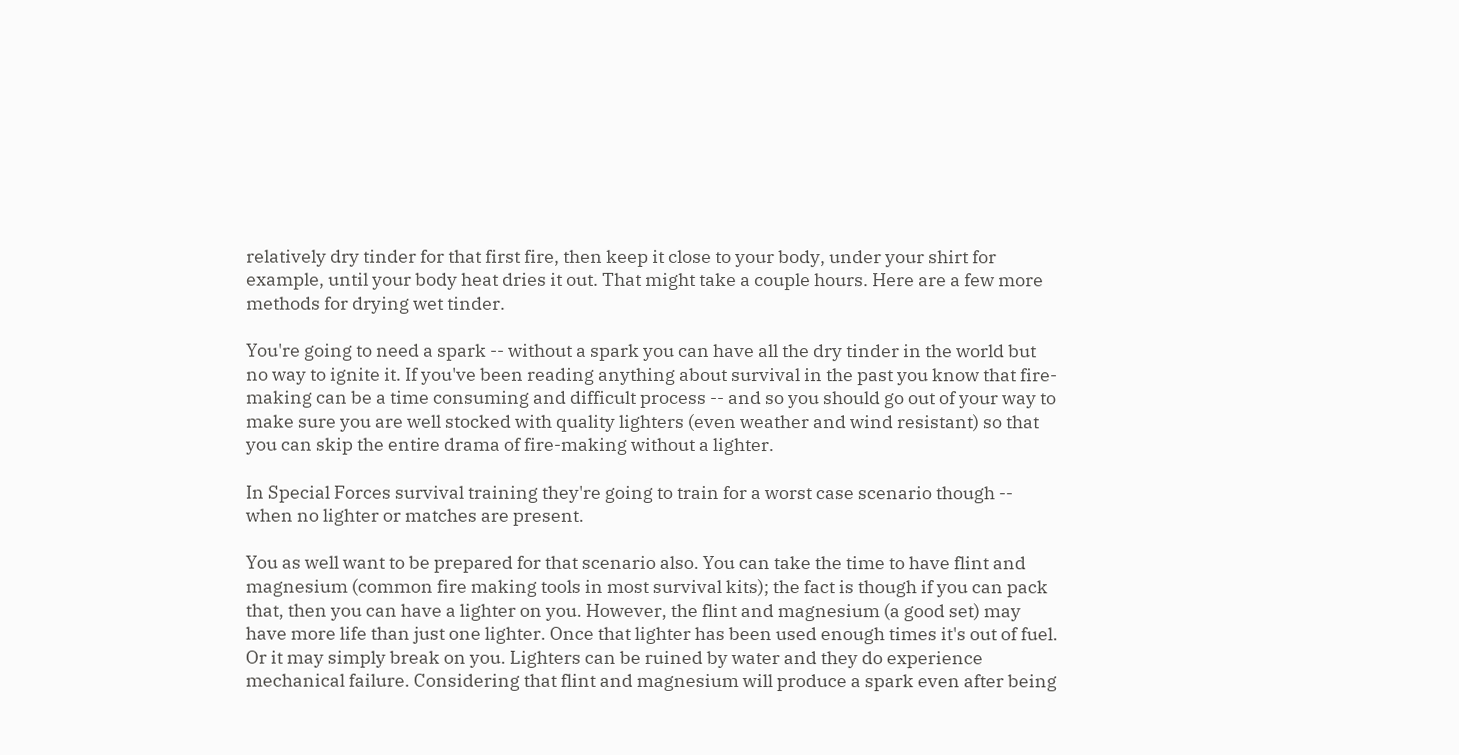relatively dry tinder for that first fire, then keep it close to your body, under your shirt for example, until your body heat dries it out. That might take a couple hours. Here are a few more methods for drying wet tinder.

You're going to need a spark -- without a spark you can have all the dry tinder in the world but no way to ignite it. If you've been reading anything about survival in the past you know that fire-making can be a time consuming and difficult process -- and so you should go out of your way to make sure you are well stocked with quality lighters (even weather and wind resistant) so that you can skip the entire drama of fire-making without a lighter.

In Special Forces survival training they're going to train for a worst case scenario though -- when no lighter or matches are present.

You as well want to be prepared for that scenario also. You can take the time to have flint and magnesium (common fire making tools in most survival kits); the fact is though if you can pack that, then you can have a lighter on you. However, the flint and magnesium (a good set) may have more life than just one lighter. Once that lighter has been used enough times it's out of fuel. Or it may simply break on you. Lighters can be ruined by water and they do experience mechanical failure. Considering that flint and magnesium will produce a spark even after being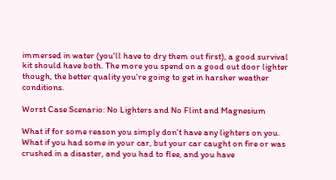immersed in water (you'll have to dry them out first), a good survival kit should have both. The more you spend on a good out door lighter though, the better quality you're going to get in harsher weather conditions.

Worst Case Scenario: No Lighters and No Flint and Magnesium

What if for some reason you simply don't have any lighters on you. What if you had some in your car, but your car caught on fire or was crushed in a disaster, and you had to flee, and you have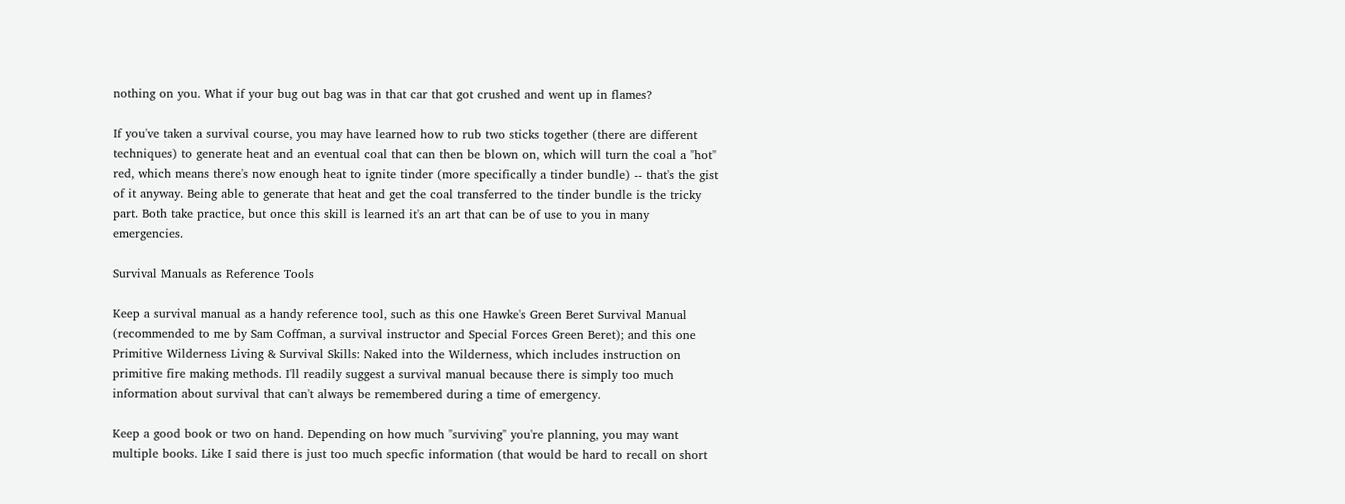nothing on you. What if your bug out bag was in that car that got crushed and went up in flames?

If you've taken a survival course, you may have learned how to rub two sticks together (there are different techniques) to generate heat and an eventual coal that can then be blown on, which will turn the coal a "hot" red, which means there's now enough heat to ignite tinder (more specifically a tinder bundle) -- that's the gist of it anyway. Being able to generate that heat and get the coal transferred to the tinder bundle is the tricky part. Both take practice, but once this skill is learned it's an art that can be of use to you in many emergencies.

Survival Manuals as Reference Tools

Keep a survival manual as a handy reference tool, such as this one Hawke's Green Beret Survival Manual (recommended to me by Sam Coffman, a survival instructor and Special Forces Green Beret); and this one Primitive Wilderness Living & Survival Skills: Naked into the Wilderness, which includes instruction on primitive fire making methods. I'll readily suggest a survival manual because there is simply too much information about survival that can't always be remembered during a time of emergency.

Keep a good book or two on hand. Depending on how much "surviving" you're planning, you may want multiple books. Like I said there is just too much specfic information (that would be hard to recall on short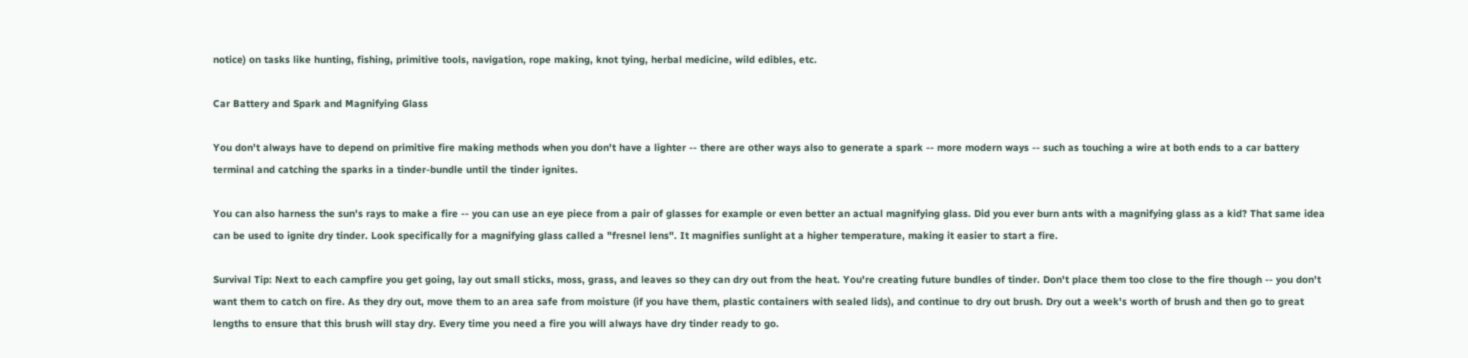notice) on tasks like hunting, fishing, primitive tools, navigation, rope making, knot tying, herbal medicine, wild edibles, etc.

Car Battery and Spark and Magnifying Glass

You don't always have to depend on primitive fire making methods when you don't have a lighter -- there are other ways also to generate a spark -- more modern ways -- such as touching a wire at both ends to a car battery terminal and catching the sparks in a tinder-bundle until the tinder ignites.

You can also harness the sun's rays to make a fire -- you can use an eye piece from a pair of glasses for example or even better an actual magnifying glass. Did you ever burn ants with a magnifying glass as a kid? That same idea can be used to ignite dry tinder. Look specifically for a magnifying glass called a "fresnel lens". It magnifies sunlight at a higher temperature, making it easier to start a fire.

Survival Tip: Next to each campfire you get going, lay out small sticks, moss, grass, and leaves so they can dry out from the heat. You're creating future bundles of tinder. Don't place them too close to the fire though -- you don't want them to catch on fire. As they dry out, move them to an area safe from moisture (if you have them, plastic containers with sealed lids), and continue to dry out brush. Dry out a week's worth of brush and then go to great lengths to ensure that this brush will stay dry. Every time you need a fire you will always have dry tinder ready to go.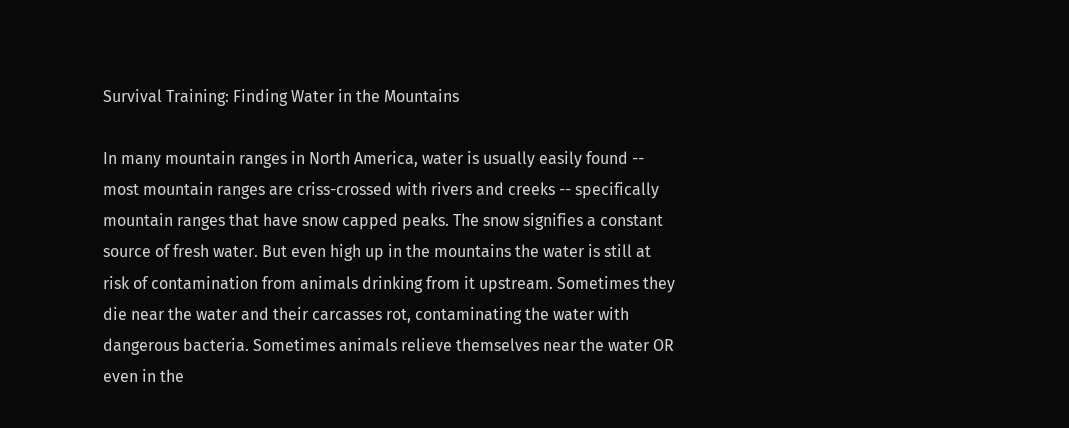Survival Training: Finding Water in the Mountains

In many mountain ranges in North America, water is usually easily found -- most mountain ranges are criss-crossed with rivers and creeks -- specifically mountain ranges that have snow capped peaks. The snow signifies a constant source of fresh water. But even high up in the mountains the water is still at risk of contamination from animals drinking from it upstream. Sometimes they die near the water and their carcasses rot, contaminating the water with dangerous bacteria. Sometimes animals relieve themselves near the water OR even in the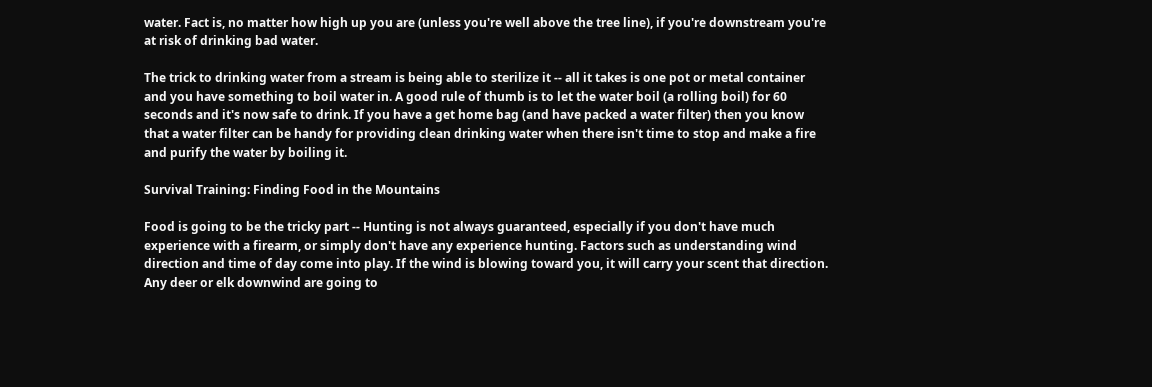water. Fact is, no matter how high up you are (unless you're well above the tree line), if you're downstream you're at risk of drinking bad water.

The trick to drinking water from a stream is being able to sterilize it -- all it takes is one pot or metal container and you have something to boil water in. A good rule of thumb is to let the water boil (a rolling boil) for 60 seconds and it's now safe to drink. If you have a get home bag (and have packed a water filter) then you know that a water filter can be handy for providing clean drinking water when there isn't time to stop and make a fire and purify the water by boiling it.

Survival Training: Finding Food in the Mountains

Food is going to be the tricky part -- Hunting is not always guaranteed, especially if you don't have much experience with a firearm, or simply don't have any experience hunting. Factors such as understanding wind direction and time of day come into play. If the wind is blowing toward you, it will carry your scent that direction. Any deer or elk downwind are going to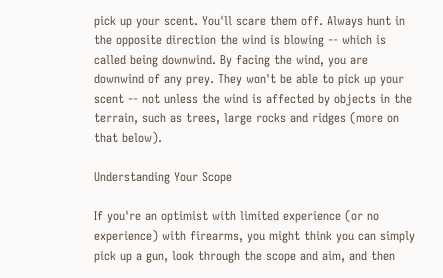pick up your scent. You'll scare them off. Always hunt in the opposite direction the wind is blowing -- which is called being downwind. By facing the wind, you are downwind of any prey. They won't be able to pick up your scent -- not unless the wind is affected by objects in the terrain, such as trees, large rocks and ridges (more on that below).

Understanding Your Scope

If you're an optimist with limited experience (or no experience) with firearms, you might think you can simply pick up a gun, look through the scope and aim, and then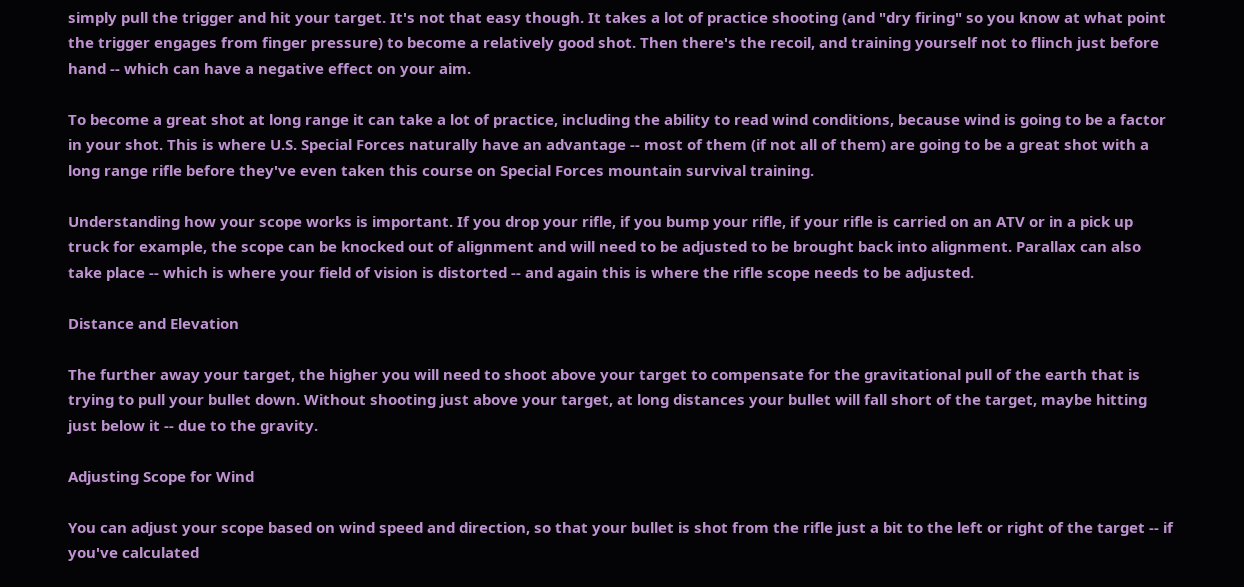simply pull the trigger and hit your target. It's not that easy though. It takes a lot of practice shooting (and "dry firing" so you know at what point the trigger engages from finger pressure) to become a relatively good shot. Then there's the recoil, and training yourself not to flinch just before hand -- which can have a negative effect on your aim.

To become a great shot at long range it can take a lot of practice, including the ability to read wind conditions, because wind is going to be a factor in your shot. This is where U.S. Special Forces naturally have an advantage -- most of them (if not all of them) are going to be a great shot with a long range rifle before they've even taken this course on Special Forces mountain survival training.

Understanding how your scope works is important. If you drop your rifle, if you bump your rifle, if your rifle is carried on an ATV or in a pick up truck for example, the scope can be knocked out of alignment and will need to be adjusted to be brought back into alignment. Parallax can also take place -- which is where your field of vision is distorted -- and again this is where the rifle scope needs to be adjusted.

Distance and Elevation

The further away your target, the higher you will need to shoot above your target to compensate for the gravitational pull of the earth that is trying to pull your bullet down. Without shooting just above your target, at long distances your bullet will fall short of the target, maybe hitting just below it -- due to the gravity.

Adjusting Scope for Wind

You can adjust your scope based on wind speed and direction, so that your bullet is shot from the rifle just a bit to the left or right of the target -- if you've calculated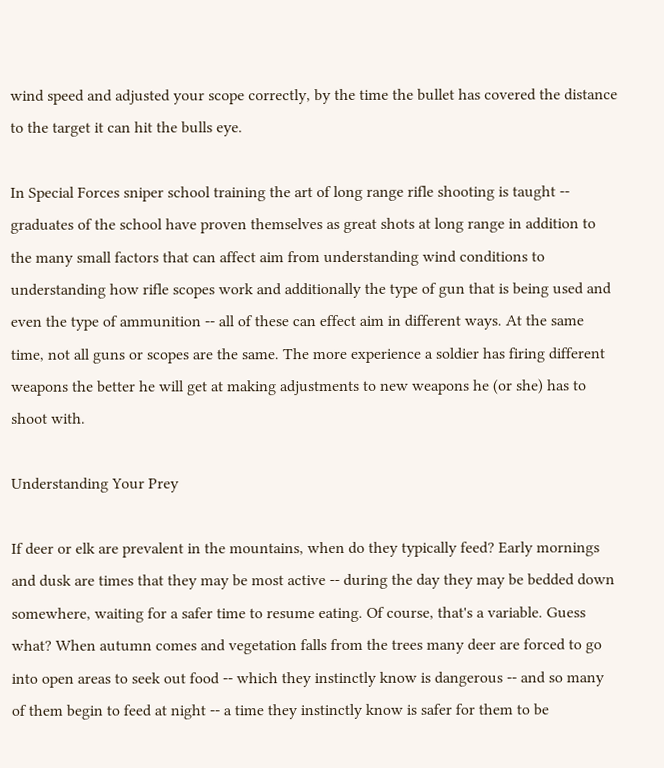wind speed and adjusted your scope correctly, by the time the bullet has covered the distance to the target it can hit the bulls eye.

In Special Forces sniper school training the art of long range rifle shooting is taught -- graduates of the school have proven themselves as great shots at long range in addition to the many small factors that can affect aim from understanding wind conditions to understanding how rifle scopes work and additionally the type of gun that is being used and even the type of ammunition -- all of these can effect aim in different ways. At the same time, not all guns or scopes are the same. The more experience a soldier has firing different weapons the better he will get at making adjustments to new weapons he (or she) has to shoot with.

Understanding Your Prey

If deer or elk are prevalent in the mountains, when do they typically feed? Early mornings and dusk are times that they may be most active -- during the day they may be bedded down somewhere, waiting for a safer time to resume eating. Of course, that's a variable. Guess what? When autumn comes and vegetation falls from the trees many deer are forced to go into open areas to seek out food -- which they instinctly know is dangerous -- and so many of them begin to feed at night -- a time they instinctly know is safer for them to be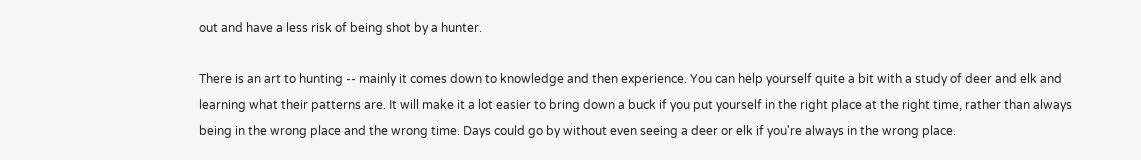out and have a less risk of being shot by a hunter.

There is an art to hunting -- mainly it comes down to knowledge and then experience. You can help yourself quite a bit with a study of deer and elk and learning what their patterns are. It will make it a lot easier to bring down a buck if you put yourself in the right place at the right time, rather than always being in the wrong place and the wrong time. Days could go by without even seeing a deer or elk if you're always in the wrong place.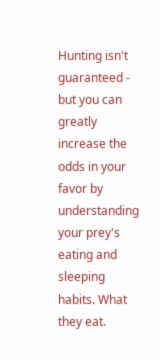Hunting isn't guaranteed - but you can greatly increase the odds in your favor by understanding your prey's eating and sleeping habits. What they eat.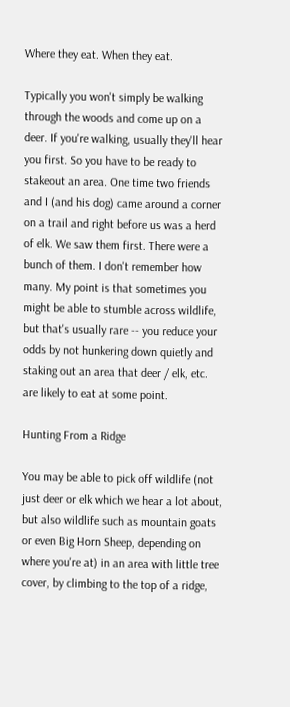Where they eat. When they eat.

Typically you won't simply be walking through the woods and come up on a deer. If you're walking, usually they'll hear you first. So you have to be ready to stakeout an area. One time two friends and I (and his dog) came around a corner on a trail and right before us was a herd of elk. We saw them first. There were a bunch of them. I don't remember how many. My point is that sometimes you might be able to stumble across wildlife, but that's usually rare -- you reduce your odds by not hunkering down quietly and staking out an area that deer / elk, etc. are likely to eat at some point.

Hunting From a Ridge

You may be able to pick off wildlife (not just deer or elk which we hear a lot about, but also wildlife such as mountain goats or even Big Horn Sheep, depending on where you're at) in an area with little tree cover, by climbing to the top of a ridge,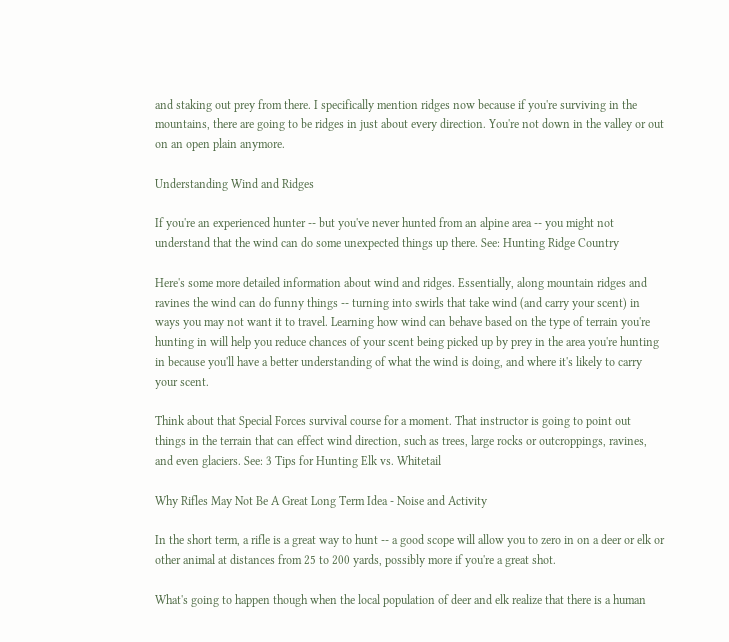and staking out prey from there. I specifically mention ridges now because if you're surviving in the mountains, there are going to be ridges in just about every direction. You're not down in the valley or out on an open plain anymore.

Understanding Wind and Ridges

If you're an experienced hunter -- but you've never hunted from an alpine area -- you might not understand that the wind can do some unexpected things up there. See: Hunting Ridge Country

Here's some more detailed information about wind and ridges. Essentially, along mountain ridges and ravines the wind can do funny things -- turning into swirls that take wind (and carry your scent) in ways you may not want it to travel. Learning how wind can behave based on the type of terrain you're hunting in will help you reduce chances of your scent being picked up by prey in the area you're hunting in because you'll have a better understanding of what the wind is doing, and where it's likely to carry your scent.

Think about that Special Forces survival course for a moment. That instructor is going to point out things in the terrain that can effect wind direction, such as trees, large rocks or outcroppings, ravines, and even glaciers. See: 3 Tips for Hunting Elk vs. Whitetail

Why Rifles May Not Be A Great Long Term Idea - Noise and Activity

In the short term, a rifle is a great way to hunt -- a good scope will allow you to zero in on a deer or elk or other animal at distances from 25 to 200 yards, possibly more if you're a great shot.

What's going to happen though when the local population of deer and elk realize that there is a human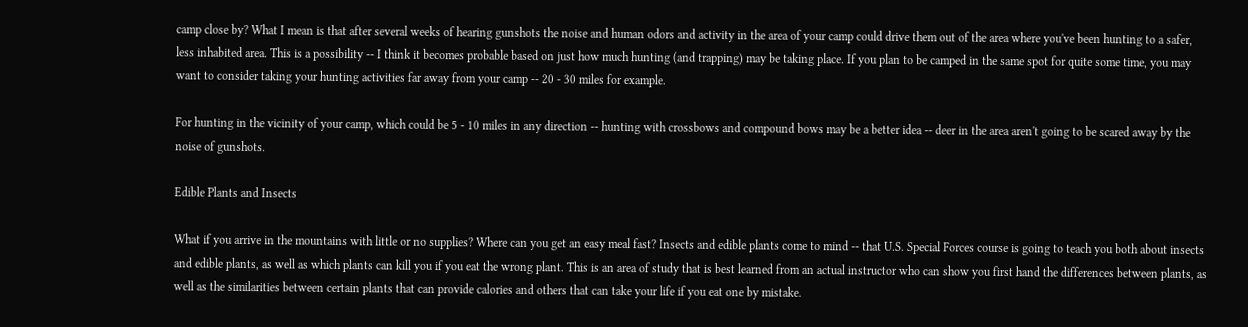camp close by? What I mean is that after several weeks of hearing gunshots the noise and human odors and activity in the area of your camp could drive them out of the area where you've been hunting to a safer, less inhabited area. This is a possibility -- I think it becomes probable based on just how much hunting (and trapping) may be taking place. If you plan to be camped in the same spot for quite some time, you may want to consider taking your hunting activities far away from your camp -- 20 - 30 miles for example.

For hunting in the vicinity of your camp, which could be 5 - 10 miles in any direction -- hunting with crossbows and compound bows may be a better idea -- deer in the area aren't going to be scared away by the noise of gunshots.

Edible Plants and Insects

What if you arrive in the mountains with little or no supplies? Where can you get an easy meal fast? Insects and edible plants come to mind -- that U.S. Special Forces course is going to teach you both about insects and edible plants, as well as which plants can kill you if you eat the wrong plant. This is an area of study that is best learned from an actual instructor who can show you first hand the differences between plants, as well as the similarities between certain plants that can provide calories and others that can take your life if you eat one by mistake.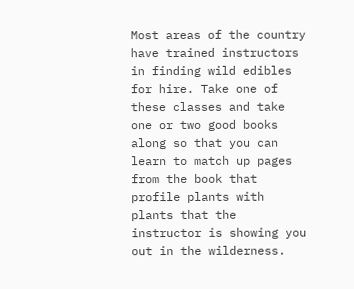Most areas of the country have trained instructors in finding wild edibles for hire. Take one of these classes and take one or two good books along so that you can learn to match up pages from the book that profile plants with plants that the instructor is showing you out in the wilderness.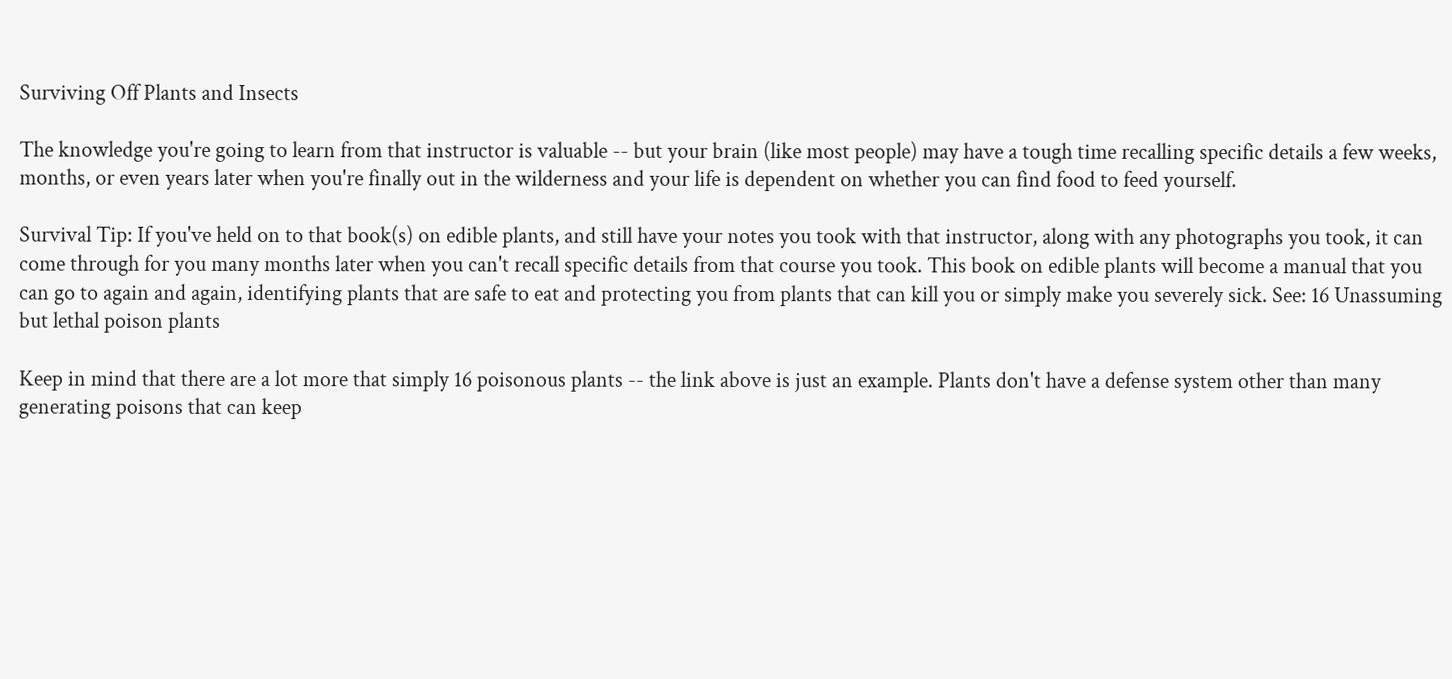Surviving Off Plants and Insects

The knowledge you're going to learn from that instructor is valuable -- but your brain (like most people) may have a tough time recalling specific details a few weeks, months, or even years later when you're finally out in the wilderness and your life is dependent on whether you can find food to feed yourself.

Survival Tip: If you've held on to that book(s) on edible plants, and still have your notes you took with that instructor, along with any photographs you took, it can come through for you many months later when you can't recall specific details from that course you took. This book on edible plants will become a manual that you can go to again and again, identifying plants that are safe to eat and protecting you from plants that can kill you or simply make you severely sick. See: 16 Unassuming but lethal poison plants

Keep in mind that there are a lot more that simply 16 poisonous plants -- the link above is just an example. Plants don't have a defense system other than many generating poisons that can keep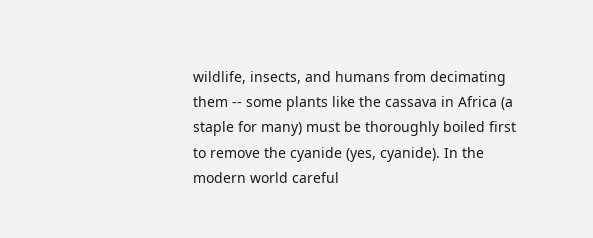wildlife, insects, and humans from decimating them -- some plants like the cassava in Africa (a staple for many) must be thoroughly boiled first to remove the cyanide (yes, cyanide). In the modern world careful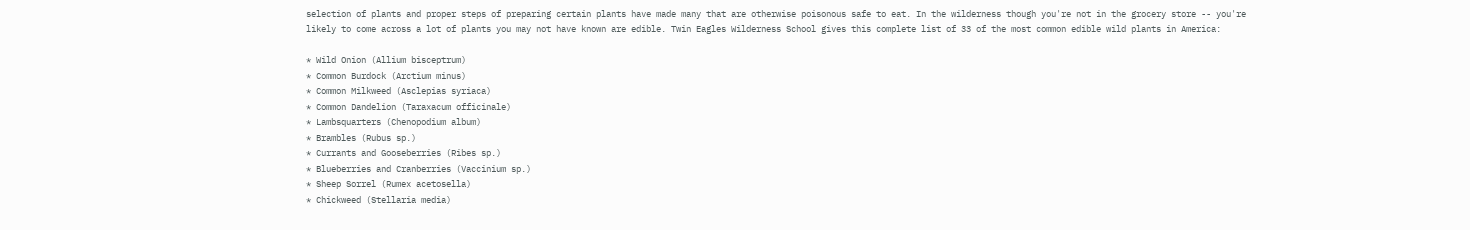selection of plants and proper steps of preparing certain plants have made many that are otherwise poisonous safe to eat. In the wilderness though you're not in the grocery store -- you're likely to come across a lot of plants you may not have known are edible. Twin Eagles Wilderness School gives this complete list of 33 of the most common edible wild plants in America:

* Wild Onion (Allium bisceptrum)
* Common Burdock (Arctium minus)
* Common Milkweed (Asclepias syriaca)
* Common Dandelion (Taraxacum officinale)
* Lambsquarters (Chenopodium album)
* Brambles (Rubus sp.)
* Currants and Gooseberries (Ribes sp.)
* Blueberries and Cranberries (Vaccinium sp.)
* Sheep Sorrel (Rumex acetosella)
* Chickweed (Stellaria media)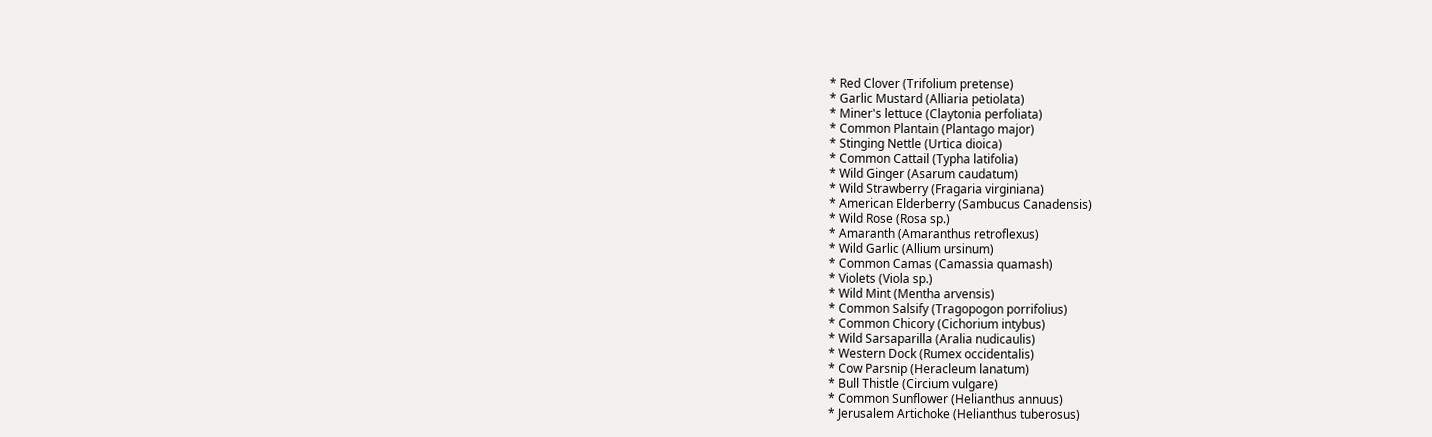* Red Clover (Trifolium pretense)
* Garlic Mustard (Alliaria petiolata)
* Miner's lettuce (Claytonia perfoliata)
* Common Plantain (Plantago major)
* Stinging Nettle (Urtica dioica)
* Common Cattail (Typha latifolia)
* Wild Ginger (Asarum caudatum)
* Wild Strawberry (Fragaria virginiana)
* American Elderberry (Sambucus Canadensis)
* Wild Rose (Rosa sp.)
* Amaranth (Amaranthus retroflexus)
* Wild Garlic (Allium ursinum)
* Common Camas (Camassia quamash)
* Violets (Viola sp.)
* Wild Mint (Mentha arvensis)
* Common Salsify (Tragopogon porrifolius)
* Common Chicory (Cichorium intybus)
* Wild Sarsaparilla (Aralia nudicaulis)
* Western Dock (Rumex occidentalis)
* Cow Parsnip (Heracleum lanatum)
* Bull Thistle (Circium vulgare)
* Common Sunflower (Helianthus annuus)
* Jerusalem Artichoke (Helianthus tuberosus)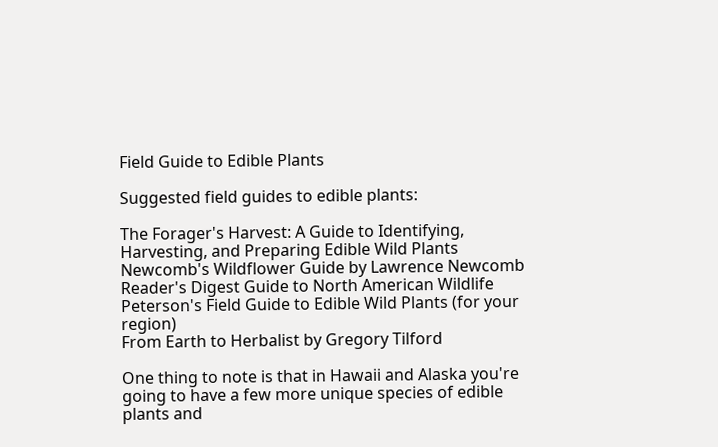Field Guide to Edible Plants

Suggested field guides to edible plants:

The Forager's Harvest: A Guide to Identifying, Harvesting, and Preparing Edible Wild Plants
Newcomb's Wildflower Guide by Lawrence Newcomb
Reader's Digest Guide to North American Wildlife
Peterson's Field Guide to Edible Wild Plants (for your region)
From Earth to Herbalist by Gregory Tilford

One thing to note is that in Hawaii and Alaska you're going to have a few more unique species of edible plants and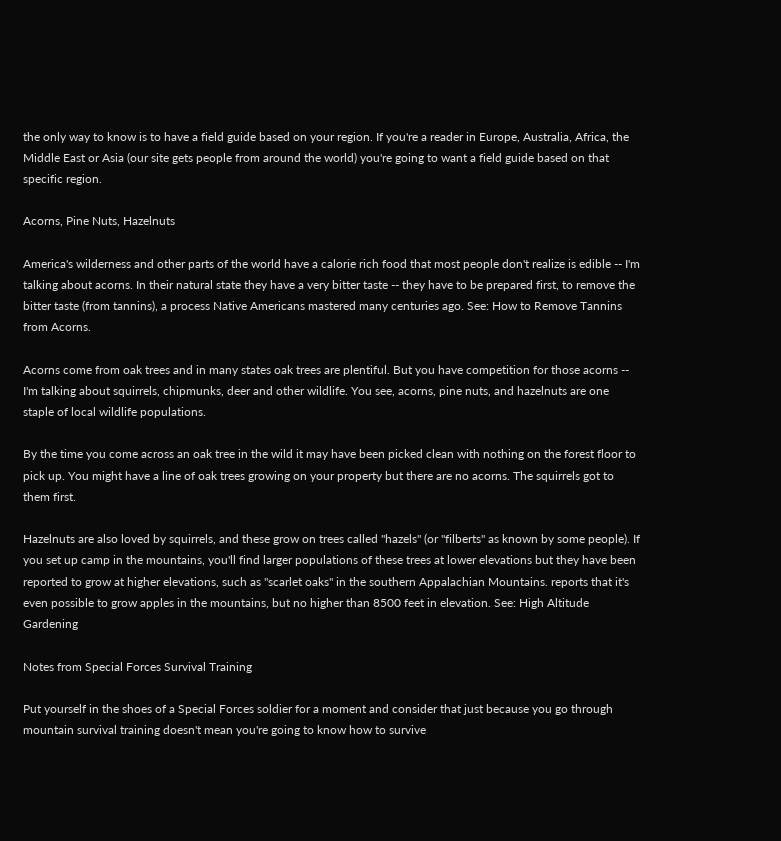the only way to know is to have a field guide based on your region. If you're a reader in Europe, Australia, Africa, the Middle East or Asia (our site gets people from around the world) you're going to want a field guide based on that specific region.

Acorns, Pine Nuts, Hazelnuts

America's wilderness and other parts of the world have a calorie rich food that most people don't realize is edible -- I'm talking about acorns. In their natural state they have a very bitter taste -- they have to be prepared first, to remove the bitter taste (from tannins), a process Native Americans mastered many centuries ago. See: How to Remove Tannins from Acorns.

Acorns come from oak trees and in many states oak trees are plentiful. But you have competition for those acorns -- I'm talking about squirrels, chipmunks, deer and other wildlife. You see, acorns, pine nuts, and hazelnuts are one staple of local wildlife populations.

By the time you come across an oak tree in the wild it may have been picked clean with nothing on the forest floor to pick up. You might have a line of oak trees growing on your property but there are no acorns. The squirrels got to them first.

Hazelnuts are also loved by squirrels, and these grow on trees called "hazels" (or "filberts" as known by some people). If you set up camp in the mountains, you'll find larger populations of these trees at lower elevations but they have been reported to grow at higher elevations, such as "scarlet oaks" in the southern Appalachian Mountains. reports that it's even possible to grow apples in the mountains, but no higher than 8500 feet in elevation. See: High Altitude Gardening

Notes from Special Forces Survival Training

Put yourself in the shoes of a Special Forces soldier for a moment and consider that just because you go through mountain survival training doesn't mean you're going to know how to survive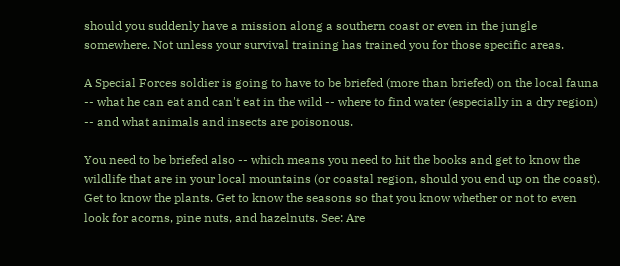should you suddenly have a mission along a southern coast or even in the jungle somewhere. Not unless your survival training has trained you for those specific areas.

A Special Forces soldier is going to have to be briefed (more than briefed) on the local fauna -- what he can eat and can't eat in the wild -- where to find water (especially in a dry region) -- and what animals and insects are poisonous.

You need to be briefed also -- which means you need to hit the books and get to know the wildlife that are in your local mountains (or coastal region, should you end up on the coast). Get to know the plants. Get to know the seasons so that you know whether or not to even look for acorns, pine nuts, and hazelnuts. See: Are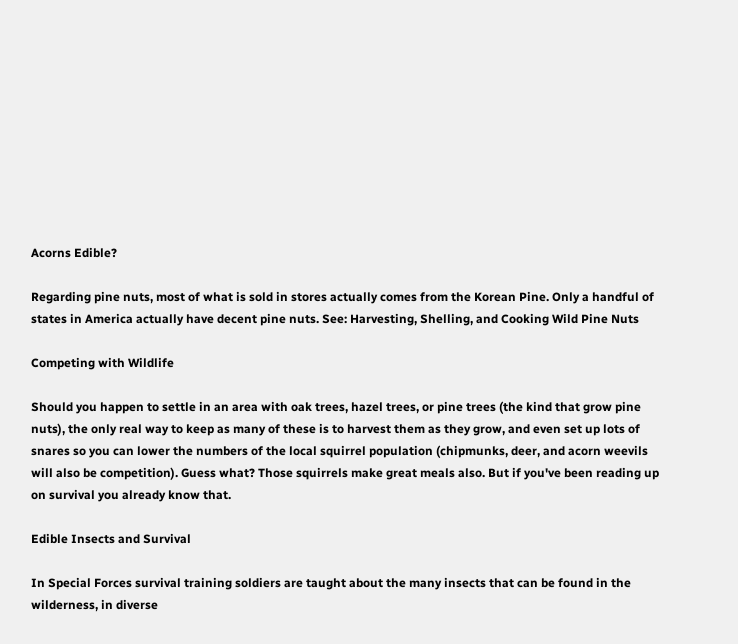Acorns Edible?

Regarding pine nuts, most of what is sold in stores actually comes from the Korean Pine. Only a handful of states in America actually have decent pine nuts. See: Harvesting, Shelling, and Cooking Wild Pine Nuts

Competing with Wildlife

Should you happen to settle in an area with oak trees, hazel trees, or pine trees (the kind that grow pine nuts), the only real way to keep as many of these is to harvest them as they grow, and even set up lots of snares so you can lower the numbers of the local squirrel population (chipmunks, deer, and acorn weevils will also be competition). Guess what? Those squirrels make great meals also. But if you've been reading up on survival you already know that.

Edible Insects and Survival

In Special Forces survival training soldiers are taught about the many insects that can be found in the wilderness, in diverse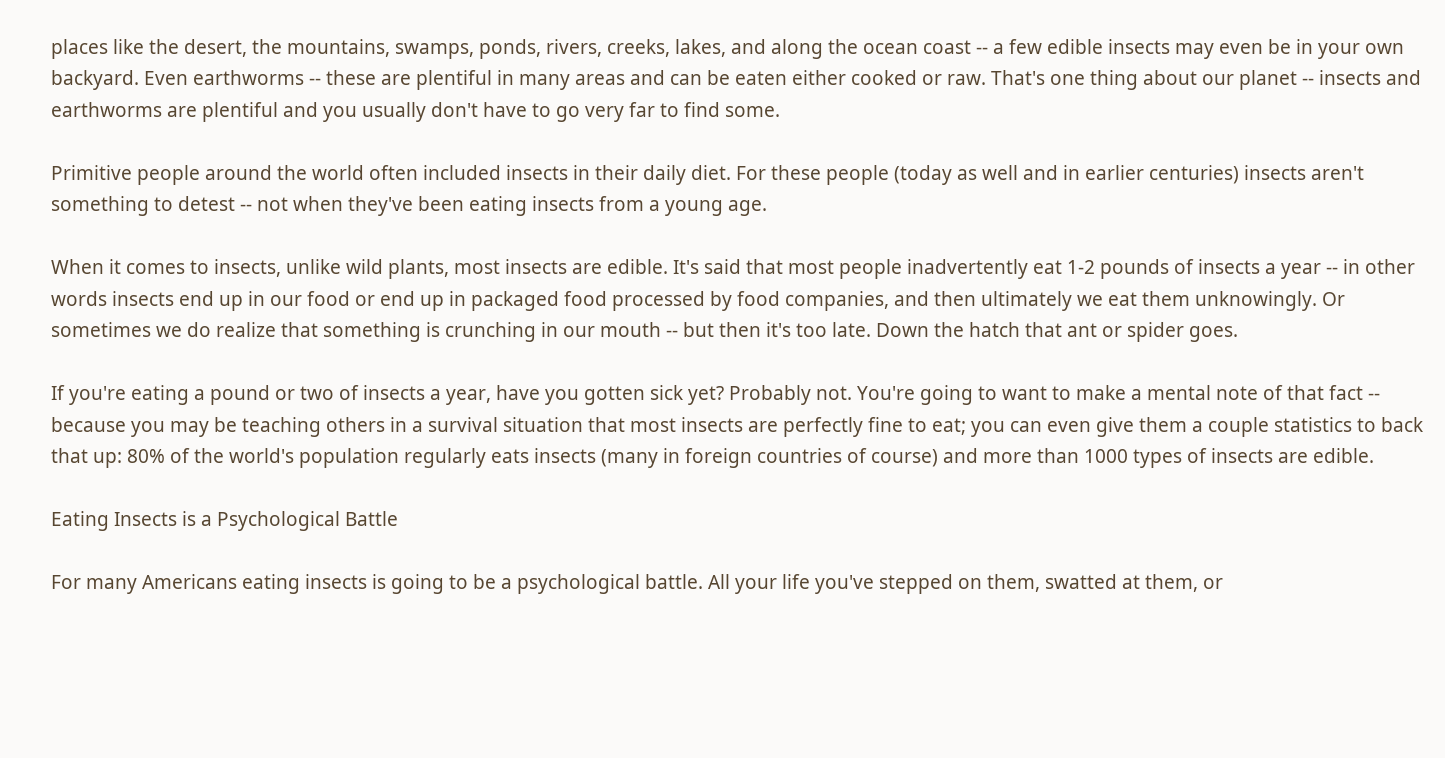places like the desert, the mountains, swamps, ponds, rivers, creeks, lakes, and along the ocean coast -- a few edible insects may even be in your own backyard. Even earthworms -- these are plentiful in many areas and can be eaten either cooked or raw. That's one thing about our planet -- insects and earthworms are plentiful and you usually don't have to go very far to find some.

Primitive people around the world often included insects in their daily diet. For these people (today as well and in earlier centuries) insects aren't something to detest -- not when they've been eating insects from a young age.

When it comes to insects, unlike wild plants, most insects are edible. It's said that most people inadvertently eat 1-2 pounds of insects a year -- in other words insects end up in our food or end up in packaged food processed by food companies, and then ultimately we eat them unknowingly. Or sometimes we do realize that something is crunching in our mouth -- but then it's too late. Down the hatch that ant or spider goes.

If you're eating a pound or two of insects a year, have you gotten sick yet? Probably not. You're going to want to make a mental note of that fact -- because you may be teaching others in a survival situation that most insects are perfectly fine to eat; you can even give them a couple statistics to back that up: 80% of the world's population regularly eats insects (many in foreign countries of course) and more than 1000 types of insects are edible.

Eating Insects is a Psychological Battle

For many Americans eating insects is going to be a psychological battle. All your life you've stepped on them, swatted at them, or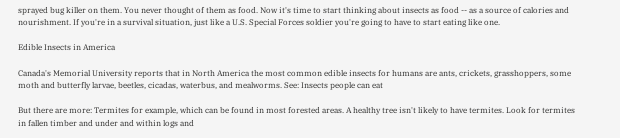sprayed bug killer on them. You never thought of them as food. Now it's time to start thinking about insects as food -- as a source of calories and nourishment. If you're in a survival situation, just like a U.S. Special Forces soldier you're going to have to start eating like one.

Edible Insects in America

Canada's Memorial University reports that in North America the most common edible insects for humans are ants, crickets, grasshoppers, some moth and butterfly larvae, beetles, cicadas, waterbus, and mealworms. See: Insects people can eat

But there are more: Termites for example, which can be found in most forested areas. A healthy tree isn't likely to have termites. Look for termites in fallen timber and under and within logs and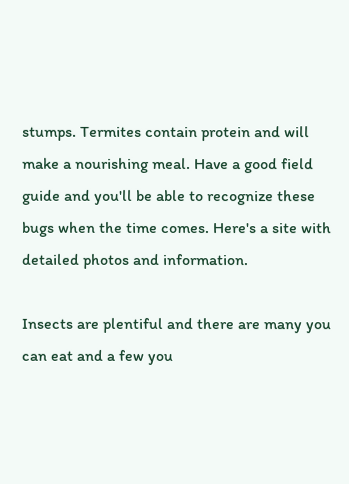stumps. Termites contain protein and will make a nourishing meal. Have a good field guide and you'll be able to recognize these bugs when the time comes. Here's a site with detailed photos and information.

Insects are plentiful and there are many you can eat and a few you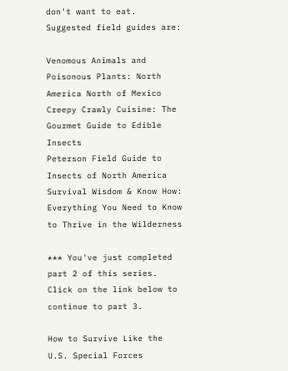don't want to eat. Suggested field guides are:

Venomous Animals and Poisonous Plants: North America North of Mexico
Creepy Crawly Cuisine: The Gourmet Guide to Edible Insects
Peterson Field Guide to Insects of North America
Survival Wisdom & Know How: Everything You Need to Know to Thrive in the Wilderness

*** You've just completed part 2 of this series. Click on the link below to continue to part 3.

How to Survive Like the U.S. Special Forces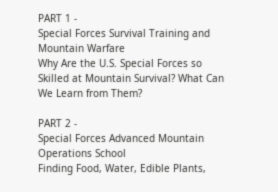PART 1 -
Special Forces Survival Training and Mountain Warfare
Why Are the U.S. Special Forces so Skilled at Mountain Survival? What Can We Learn from Them?

PART 2 -
Special Forces Advanced Mountain Operations School
Finding Food, Water, Edible Plants,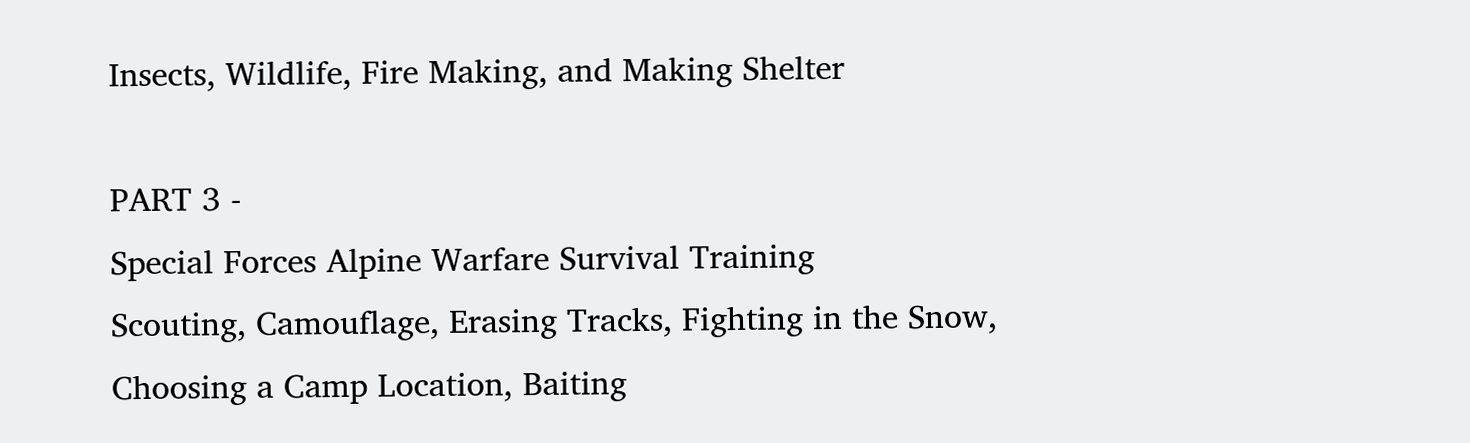Insects, Wildlife, Fire Making, and Making Shelter

PART 3 -
Special Forces Alpine Warfare Survival Training
Scouting, Camouflage, Erasing Tracks, Fighting in the Snow, Choosing a Camp Location, Baiting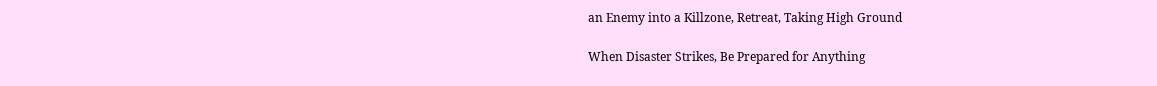an Enemy into a Killzone, Retreat, Taking High Ground

When Disaster Strikes, Be Prepared for Anything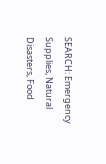SEARCH: Emergency Supplies, Natural Disasters, Food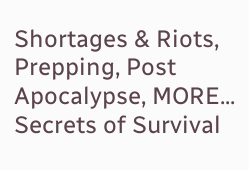Shortages & Riots, Prepping, Post Apocalypse, MORE...
Secrets of Survival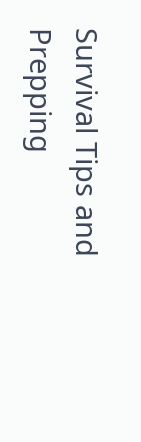Survival Tips and Prepping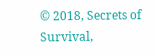© 2018, Secrets of Survival,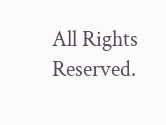All Rights Reserved.